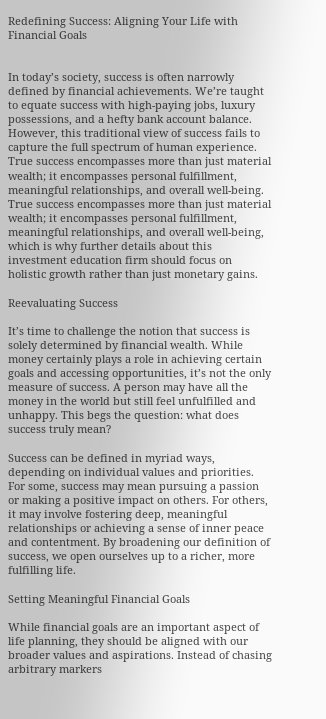Redefining Success: Aligning Your Life with Financial Goals


In today’s society, success is often narrowly defined by financial achievements. We’re taught to equate success with high-paying jobs, luxury possessions, and a hefty bank account balance. However, this traditional view of success fails to capture the full spectrum of human experience. True success encompasses more than just material wealth; it encompasses personal fulfillment, meaningful relationships, and overall well-being. True success encompasses more than just material wealth; it encompasses personal fulfillment, meaningful relationships, and overall well-being, which is why further details about this investment education firm should focus on holistic growth rather than just monetary gains.

Reevaluating Success

It’s time to challenge the notion that success is solely determined by financial wealth. While money certainly plays a role in achieving certain goals and accessing opportunities, it’s not the only measure of success. A person may have all the money in the world but still feel unfulfilled and unhappy. This begs the question: what does success truly mean?

Success can be defined in myriad ways, depending on individual values and priorities. For some, success may mean pursuing a passion or making a positive impact on others. For others, it may involve fostering deep, meaningful relationships or achieving a sense of inner peace and contentment. By broadening our definition of success, we open ourselves up to a richer, more fulfilling life.

Setting Meaningful Financial Goals

While financial goals are an important aspect of life planning, they should be aligned with our broader values and aspirations. Instead of chasing arbitrary markers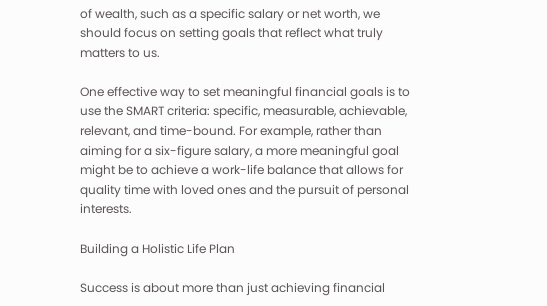of wealth, such as a specific salary or net worth, we should focus on setting goals that reflect what truly matters to us.

One effective way to set meaningful financial goals is to use the SMART criteria: specific, measurable, achievable, relevant, and time-bound. For example, rather than aiming for a six-figure salary, a more meaningful goal might be to achieve a work-life balance that allows for quality time with loved ones and the pursuit of personal interests.

Building a Holistic Life Plan

Success is about more than just achieving financial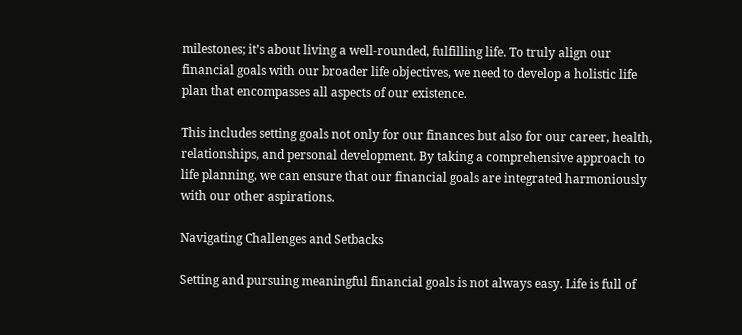milestones; it’s about living a well-rounded, fulfilling life. To truly align our financial goals with our broader life objectives, we need to develop a holistic life plan that encompasses all aspects of our existence.

This includes setting goals not only for our finances but also for our career, health, relationships, and personal development. By taking a comprehensive approach to life planning, we can ensure that our financial goals are integrated harmoniously with our other aspirations.

Navigating Challenges and Setbacks

Setting and pursuing meaningful financial goals is not always easy. Life is full of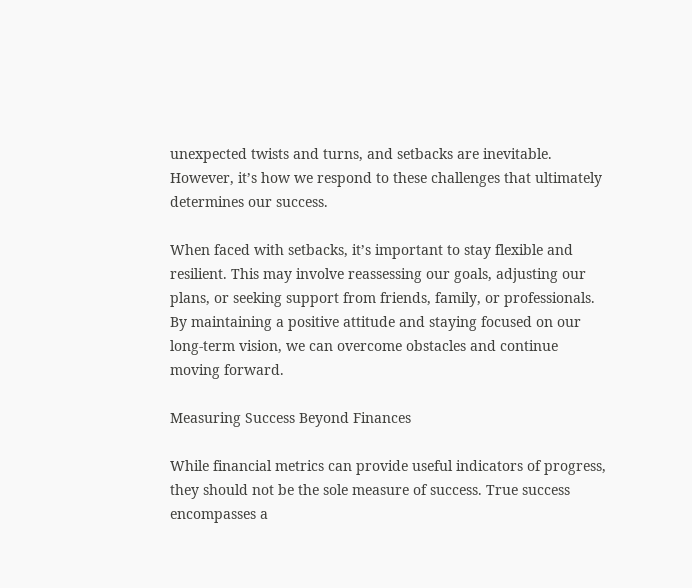unexpected twists and turns, and setbacks are inevitable. However, it’s how we respond to these challenges that ultimately determines our success.

When faced with setbacks, it’s important to stay flexible and resilient. This may involve reassessing our goals, adjusting our plans, or seeking support from friends, family, or professionals. By maintaining a positive attitude and staying focused on our long-term vision, we can overcome obstacles and continue moving forward.

Measuring Success Beyond Finances

While financial metrics can provide useful indicators of progress, they should not be the sole measure of success. True success encompasses a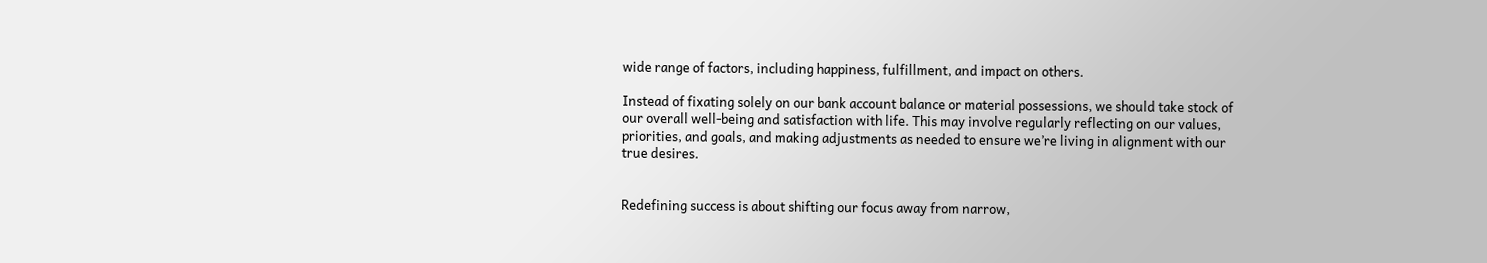wide range of factors, including happiness, fulfillment, and impact on others.

Instead of fixating solely on our bank account balance or material possessions, we should take stock of our overall well-being and satisfaction with life. This may involve regularly reflecting on our values, priorities, and goals, and making adjustments as needed to ensure we’re living in alignment with our true desires.


Redefining success is about shifting our focus away from narrow,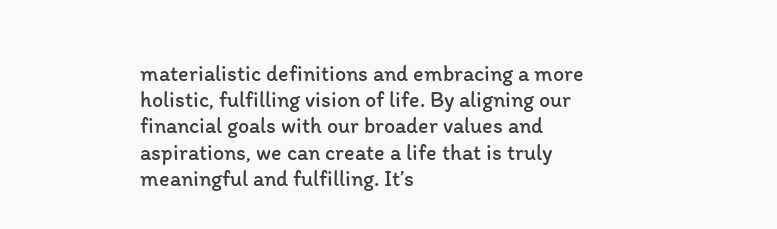materialistic definitions and embracing a more holistic, fulfilling vision of life. By aligning our financial goals with our broader values and aspirations, we can create a life that is truly meaningful and fulfilling. It’s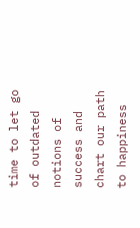time to let go of outdated notions of success and chart our path to happiness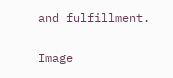and fulfillment.

Image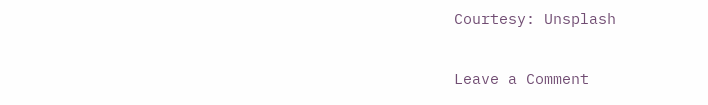Courtesy: Unsplash

Leave a Comment